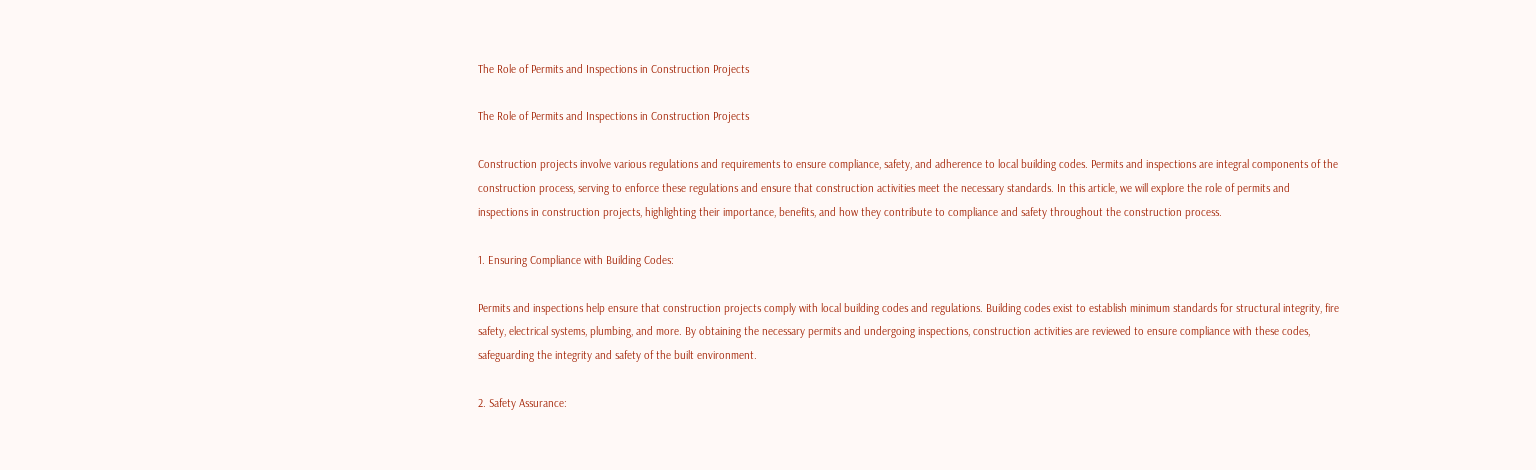The Role of Permits and Inspections in Construction Projects

The Role of Permits and Inspections in Construction Projects

Construction projects involve various regulations and requirements to ensure compliance, safety, and adherence to local building codes. Permits and inspections are integral components of the construction process, serving to enforce these regulations and ensure that construction activities meet the necessary standards. In this article, we will explore the role of permits and inspections in construction projects, highlighting their importance, benefits, and how they contribute to compliance and safety throughout the construction process.

1. Ensuring Compliance with Building Codes:

Permits and inspections help ensure that construction projects comply with local building codes and regulations. Building codes exist to establish minimum standards for structural integrity, fire safety, electrical systems, plumbing, and more. By obtaining the necessary permits and undergoing inspections, construction activities are reviewed to ensure compliance with these codes, safeguarding the integrity and safety of the built environment.

2. Safety Assurance: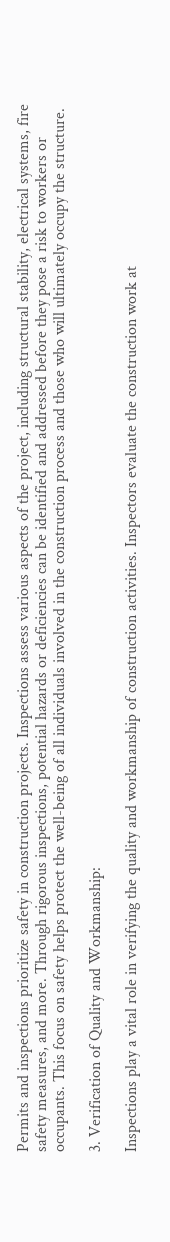Permits and inspections prioritize safety in construction projects. Inspections assess various aspects of the project, including structural stability, electrical systems, fire safety measures, and more. Through rigorous inspections, potential hazards or deficiencies can be identified and addressed before they pose a risk to workers or occupants. This focus on safety helps protect the well-being of all individuals involved in the construction process and those who will ultimately occupy the structure.

3. Verification of Quality and Workmanship:

Inspections play a vital role in verifying the quality and workmanship of construction activities. Inspectors evaluate the construction work at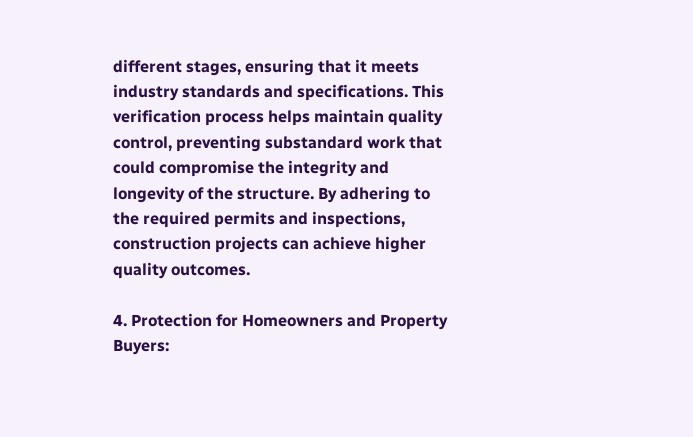different stages, ensuring that it meets industry standards and specifications. This verification process helps maintain quality control, preventing substandard work that could compromise the integrity and longevity of the structure. By adhering to the required permits and inspections, construction projects can achieve higher quality outcomes.

4. Protection for Homeowners and Property Buyers: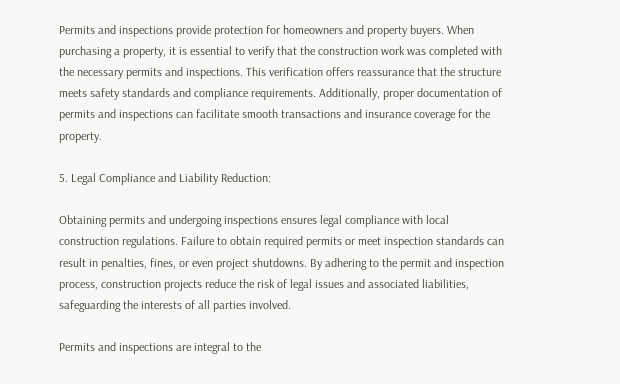Permits and inspections provide protection for homeowners and property buyers. When purchasing a property, it is essential to verify that the construction work was completed with the necessary permits and inspections. This verification offers reassurance that the structure meets safety standards and compliance requirements. Additionally, proper documentation of permits and inspections can facilitate smooth transactions and insurance coverage for the property.

5. Legal Compliance and Liability Reduction:

Obtaining permits and undergoing inspections ensures legal compliance with local construction regulations. Failure to obtain required permits or meet inspection standards can result in penalties, fines, or even project shutdowns. By adhering to the permit and inspection process, construction projects reduce the risk of legal issues and associated liabilities, safeguarding the interests of all parties involved.

Permits and inspections are integral to the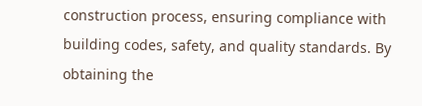construction process, ensuring compliance with building codes, safety, and quality standards. By obtaining the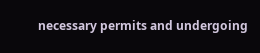necessary permits and undergoing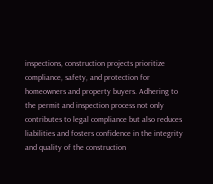inspections, construction projects prioritize compliance, safety, and protection for homeowners and property buyers. Adhering to the permit and inspection process not only contributes to legal compliance but also reduces liabilities and fosters confidence in the integrity and quality of the construction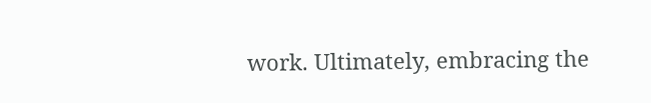work. Ultimately, embracing the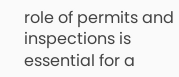role of permits and inspections is essential for a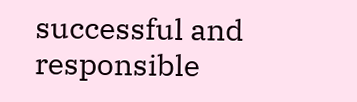successful and responsible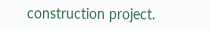construction project.